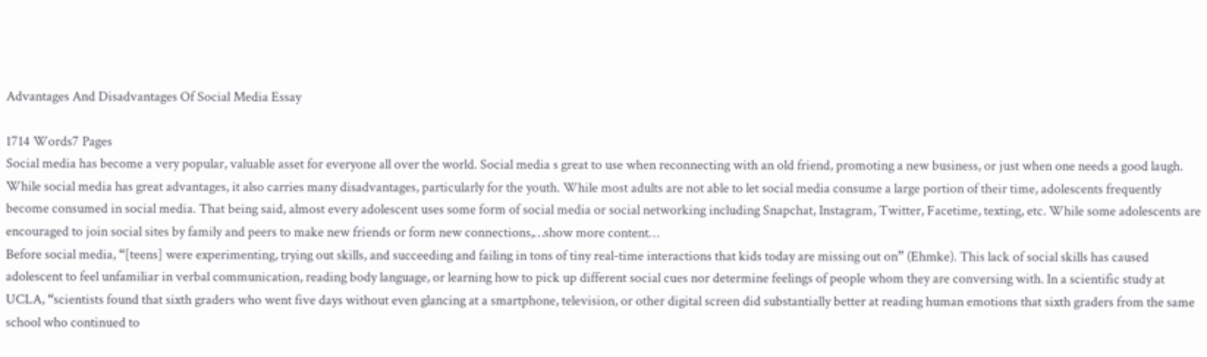Advantages And Disadvantages Of Social Media Essay

1714 Words7 Pages
Social media has become a very popular, valuable asset for everyone all over the world. Social media s great to use when reconnecting with an old friend, promoting a new business, or just when one needs a good laugh. While social media has great advantages, it also carries many disadvantages, particularly for the youth. While most adults are not able to let social media consume a large portion of their time, adolescents frequently become consumed in social media. That being said, almost every adolescent uses some form of social media or social networking including Snapchat, Instagram, Twitter, Facetime, texting, etc. While some adolescents are encouraged to join social sites by family and peers to make new friends or form new connections,…show more content…
Before social media, “[teens] were experimenting, trying out skills, and succeeding and failing in tons of tiny real-time interactions that kids today are missing out on” (Ehmke). This lack of social skills has caused adolescent to feel unfamiliar in verbal communication, reading body language, or learning how to pick up different social cues nor determine feelings of people whom they are conversing with. In a scientific study at UCLA, “scientists found that sixth graders who went five days without even glancing at a smartphone, television, or other digital screen did substantially better at reading human emotions that sixth graders from the same school who continued to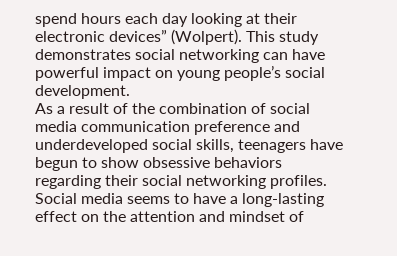spend hours each day looking at their electronic devices” (Wolpert). This study demonstrates social networking can have powerful impact on young people’s social development.
As a result of the combination of social media communication preference and underdeveloped social skills, teenagers have begun to show obsessive behaviors regarding their social networking profiles. Social media seems to have a long-lasting effect on the attention and mindset of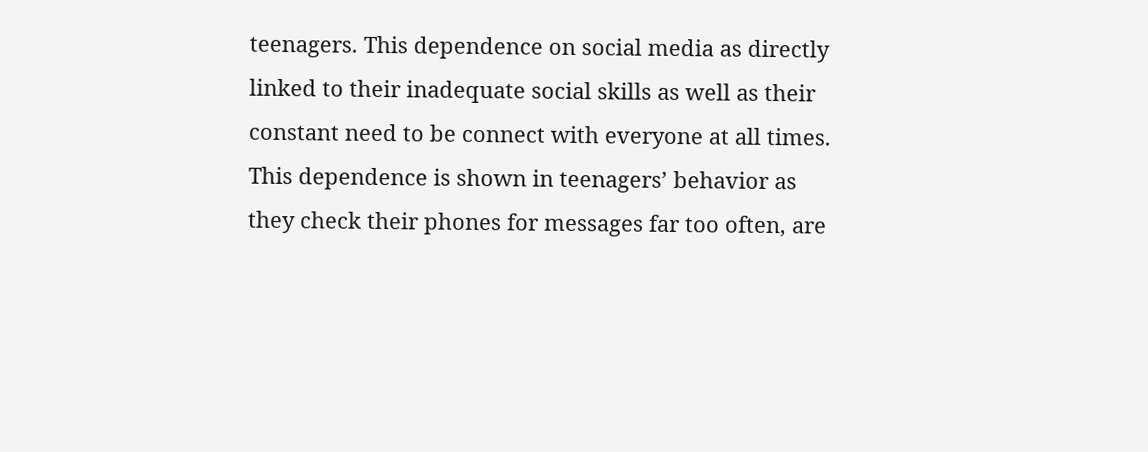teenagers. This dependence on social media as directly linked to their inadequate social skills as well as their constant need to be connect with everyone at all times. This dependence is shown in teenagers’ behavior as they check their phones for messages far too often, are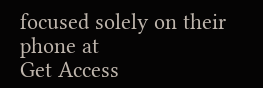focused solely on their phone at
Get Access